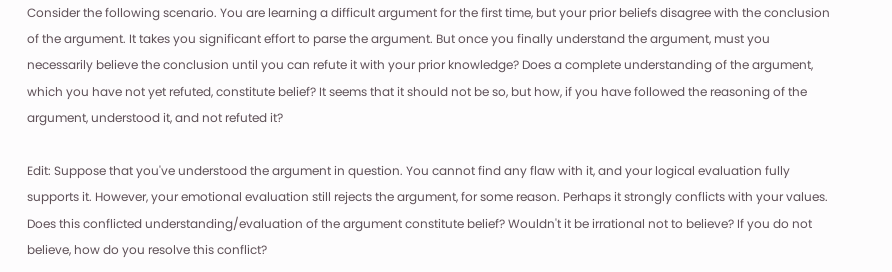Consider the following scenario. You are learning a difficult argument for the first time, but your prior beliefs disagree with the conclusion of the argument. It takes you significant effort to parse the argument. But once you finally understand the argument, must you necessarily believe the conclusion until you can refute it with your prior knowledge? Does a complete understanding of the argument, which you have not yet refuted, constitute belief? It seems that it should not be so, but how, if you have followed the reasoning of the argument, understood it, and not refuted it?

Edit: Suppose that you've understood the argument in question. You cannot find any flaw with it, and your logical evaluation fully supports it. However, your emotional evaluation still rejects the argument, for some reason. Perhaps it strongly conflicts with your values. Does this conflicted understanding/evaluation of the argument constitute belief? Wouldn't it be irrational not to believe? If you do not believe, how do you resolve this conflict?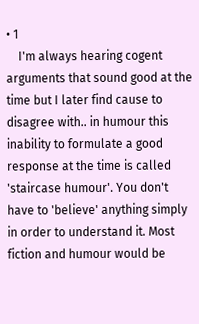• 1
    I'm always hearing cogent arguments that sound good at the time but I later find cause to disagree with.. in humour this inability to formulate a good response at the time is called 'staircase humour'. You don't have to 'believe' anything simply in order to understand it. Most fiction and humour would be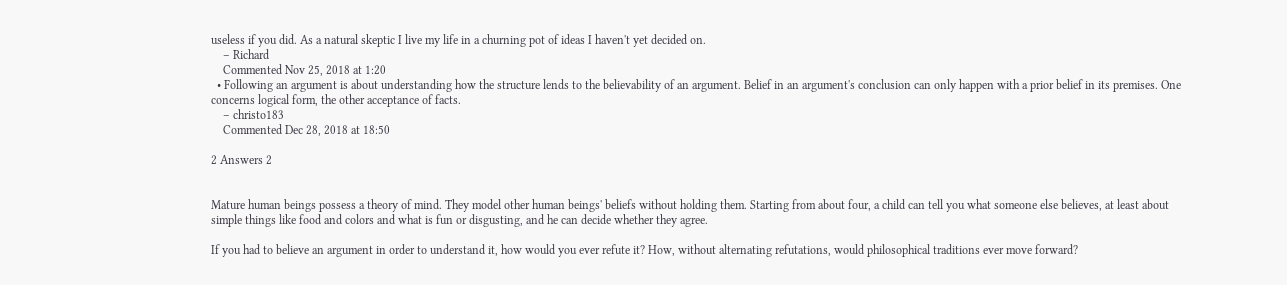useless if you did. As a natural skeptic I live my life in a churning pot of ideas I haven't yet decided on.
    – Richard
    Commented Nov 25, 2018 at 1:20
  • Following an argument is about understanding how the structure lends to the believability of an argument. Belief in an argument's conclusion can only happen with a prior belief in its premises. One concerns logical form, the other acceptance of facts.
    – christo183
    Commented Dec 28, 2018 at 18:50

2 Answers 2


Mature human beings possess a theory of mind. They model other human beings' beliefs without holding them. Starting from about four, a child can tell you what someone else believes, at least about simple things like food and colors and what is fun or disgusting, and he can decide whether they agree.

If you had to believe an argument in order to understand it, how would you ever refute it? How, without alternating refutations, would philosophical traditions ever move forward?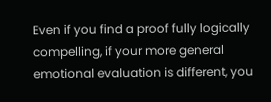Even if you find a proof fully logically compelling, if your more general emotional evaluation is different, you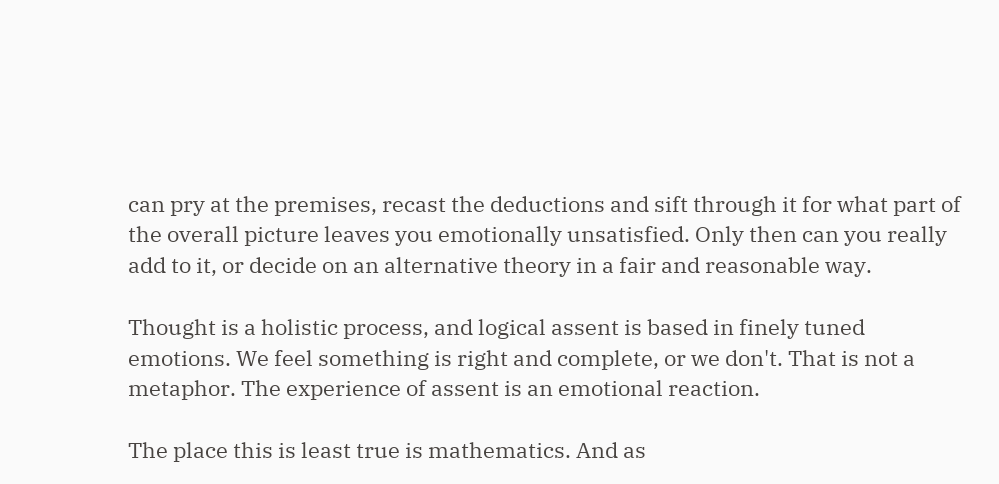can pry at the premises, recast the deductions and sift through it for what part of the overall picture leaves you emotionally unsatisfied. Only then can you really add to it, or decide on an alternative theory in a fair and reasonable way.

Thought is a holistic process, and logical assent is based in finely tuned emotions. We feel something is right and complete, or we don't. That is not a metaphor. The experience of assent is an emotional reaction.

The place this is least true is mathematics. And as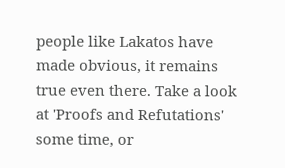people like Lakatos have made obvious, it remains true even there. Take a look at 'Proofs and Refutations' some time, or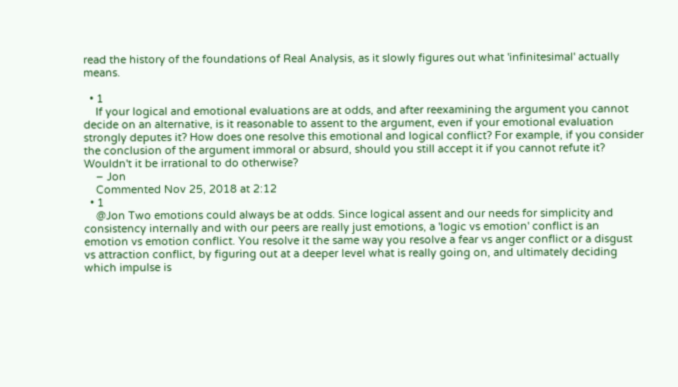read the history of the foundations of Real Analysis, as it slowly figures out what 'infinitesimal' actually means.

  • 1
    If your logical and emotional evaluations are at odds, and after reexamining the argument you cannot decide on an alternative, is it reasonable to assent to the argument, even if your emotional evaluation strongly deputes it? How does one resolve this emotional and logical conflict? For example, if you consider the conclusion of the argument immoral or absurd, should you still accept it if you cannot refute it? Wouldn't it be irrational to do otherwise?
    – Jon
    Commented Nov 25, 2018 at 2:12
  • 1
    @Jon Two emotions could always be at odds. Since logical assent and our needs for simplicity and consistency internally and with our peers are really just emotions, a 'logic vs emotion' conflict is an emotion vs emotion conflict. You resolve it the same way you resolve a fear vs anger conflict or a disgust vs attraction conflict, by figuring out at a deeper level what is really going on, and ultimately deciding which impulse is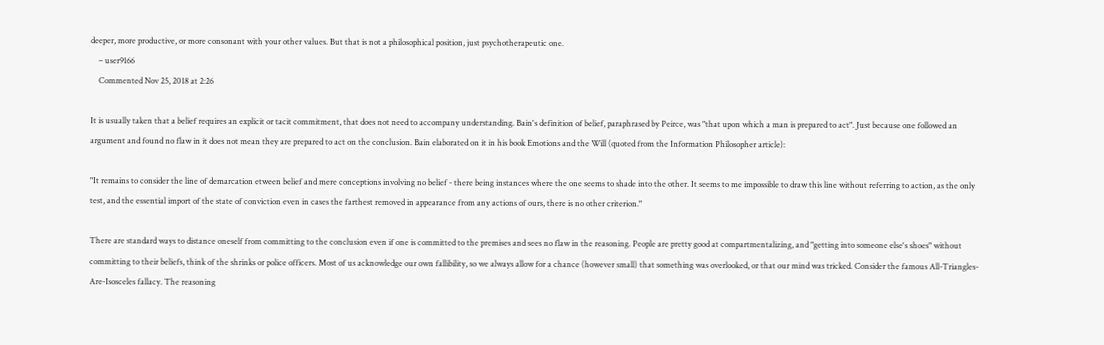deeper, more productive, or more consonant with your other values. But that is not a philosophical position, just psychotherapeutic one.
    – user9166
    Commented Nov 25, 2018 at 2:26

It is usually taken that a belief requires an explicit or tacit commitment, that does not need to accompany understanding. Bain's definition of belief, paraphrased by Peirce, was "that upon which a man is prepared to act". Just because one followed an argument and found no flaw in it does not mean they are prepared to act on the conclusion. Bain elaborated on it in his book Emotions and the Will (quoted from the Information Philosopher article):

"It remains to consider the line of demarcation etween belief and mere conceptions involving no belief - there being instances where the one seems to shade into the other. It seems to me impossible to draw this line without referring to action, as the only test, and the essential import of the state of conviction even in cases the farthest removed in appearance from any actions of ours, there is no other criterion."

There are standard ways to distance oneself from committing to the conclusion even if one is committed to the premises and sees no flaw in the reasoning. People are pretty good at compartmentalizing, and "getting into someone else's shoes" without committing to their beliefs, think of the shrinks or police officers. Most of us acknowledge our own fallibility, so we always allow for a chance (however small) that something was overlooked, or that our mind was tricked. Consider the famous All-Triangles-Are-Isosceles fallacy. The reasoning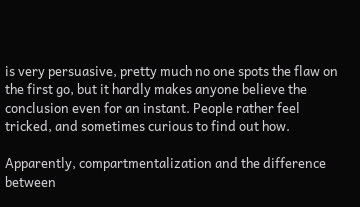is very persuasive, pretty much no one spots the flaw on the first go, but it hardly makes anyone believe the conclusion even for an instant. People rather feel tricked, and sometimes curious to find out how.

Apparently, compartmentalization and the difference between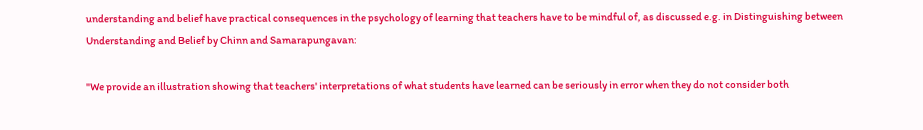understanding and belief have practical consequences in the psychology of learning that teachers have to be mindful of, as discussed e.g. in Distinguishing between Understanding and Belief by Chinn and Samarapungavan:

"We provide an illustration showing that teachers' interpretations of what students have learned can be seriously in error when they do not consider both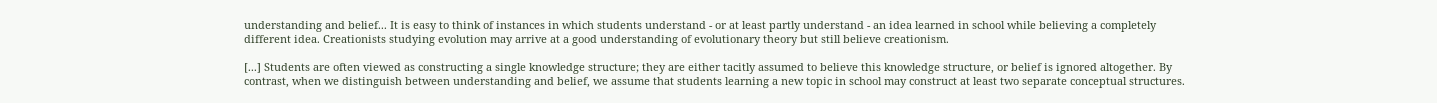understanding and belief... It is easy to think of instances in which students understand - or at least partly understand - an idea learned in school while believing a completely different idea. Creationists studying evolution may arrive at a good understanding of evolutionary theory but still believe creationism.

[...] Students are often viewed as constructing a single knowledge structure; they are either tacitly assumed to believe this knowledge structure, or belief is ignored altogether. By contrast, when we distinguish between understanding and belief, we assume that students learning a new topic in school may construct at least two separate conceptual structures.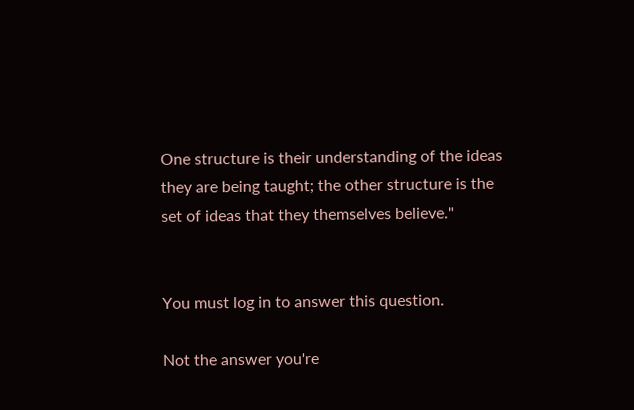One structure is their understanding of the ideas they are being taught; the other structure is the set of ideas that they themselves believe."


You must log in to answer this question.

Not the answer you're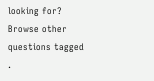looking for? Browse other questions tagged .